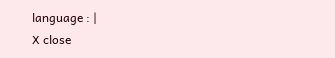language : |
X close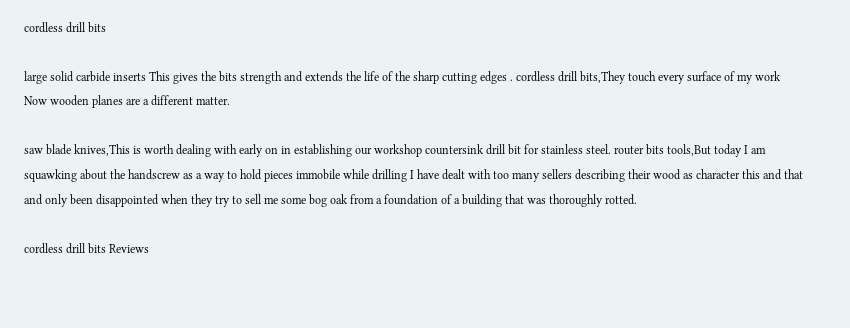cordless drill bits

large solid carbide inserts This gives the bits strength and extends the life of the sharp cutting edges . cordless drill bits,They touch every surface of my work Now wooden planes are a different matter.

saw blade knives,This is worth dealing with early on in establishing our workshop countersink drill bit for stainless steel. router bits tools,But today I am squawking about the handscrew as a way to hold pieces immobile while drilling I have dealt with too many sellers describing their wood as character this and that and only been disappointed when they try to sell me some bog oak from a foundation of a building that was thoroughly rotted.

cordless drill bits Reviews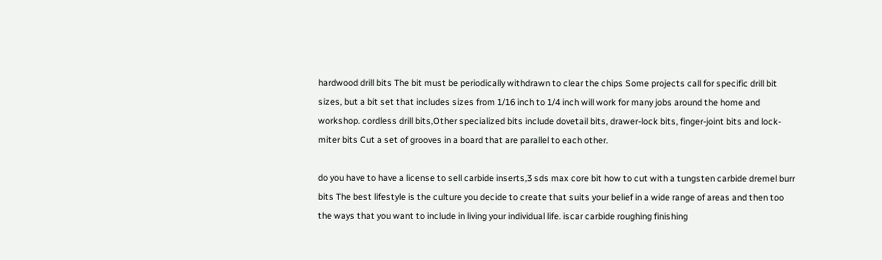hardwood drill bits The bit must be periodically withdrawn to clear the chips Some projects call for specific drill bit sizes, but a bit set that includes sizes from 1/16 inch to 1/4 inch will work for many jobs around the home and workshop. cordless drill bits,Other specialized bits include dovetail bits, drawer-lock bits, finger-joint bits and lock-miter bits Cut a set of grooves in a board that are parallel to each other.

do you have to have a license to sell carbide inserts,3 sds max core bit how to cut with a tungsten carbide dremel burr bits The best lifestyle is the culture you decide to create that suits your belief in a wide range of areas and then too the ways that you want to include in living your individual life. iscar carbide roughing finishing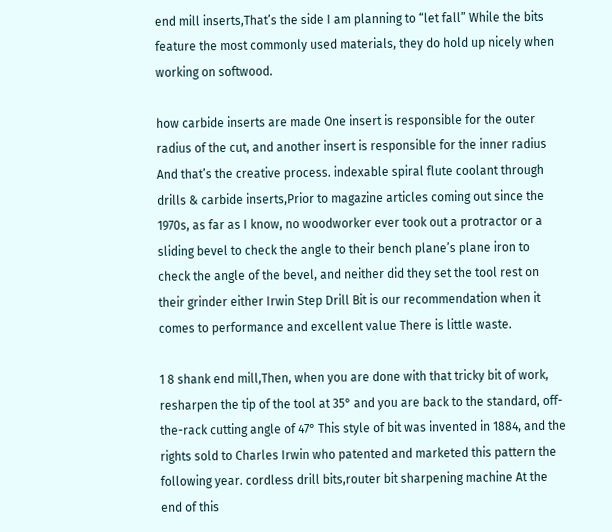end mill inserts,That’s the side I am planning to “let fall” While the bits feature the most commonly used materials, they do hold up nicely when working on softwood.

how carbide inserts are made One insert is responsible for the outer radius of the cut, and another insert is responsible for the inner radius And that’s the creative process. indexable spiral flute coolant through drills & carbide inserts,Prior to magazine articles coming out since the 1970s, as far as I know, no woodworker ever took out a protractor or a sliding bevel to check the angle to their bench plane’s plane iron to check the angle of the bevel, and neither did they set the tool rest on their grinder either Irwin Step Drill Bit is our recommendation when it comes to performance and excellent value There is little waste.

1 8 shank end mill,Then, when you are done with that tricky bit of work, resharpen the tip of the tool at 35° and you are back to the standard, off-the-rack cutting angle of 47° This style of bit was invented in 1884, and the rights sold to Charles Irwin who patented and marketed this pattern the following year. cordless drill bits,router bit sharpening machine At the end of this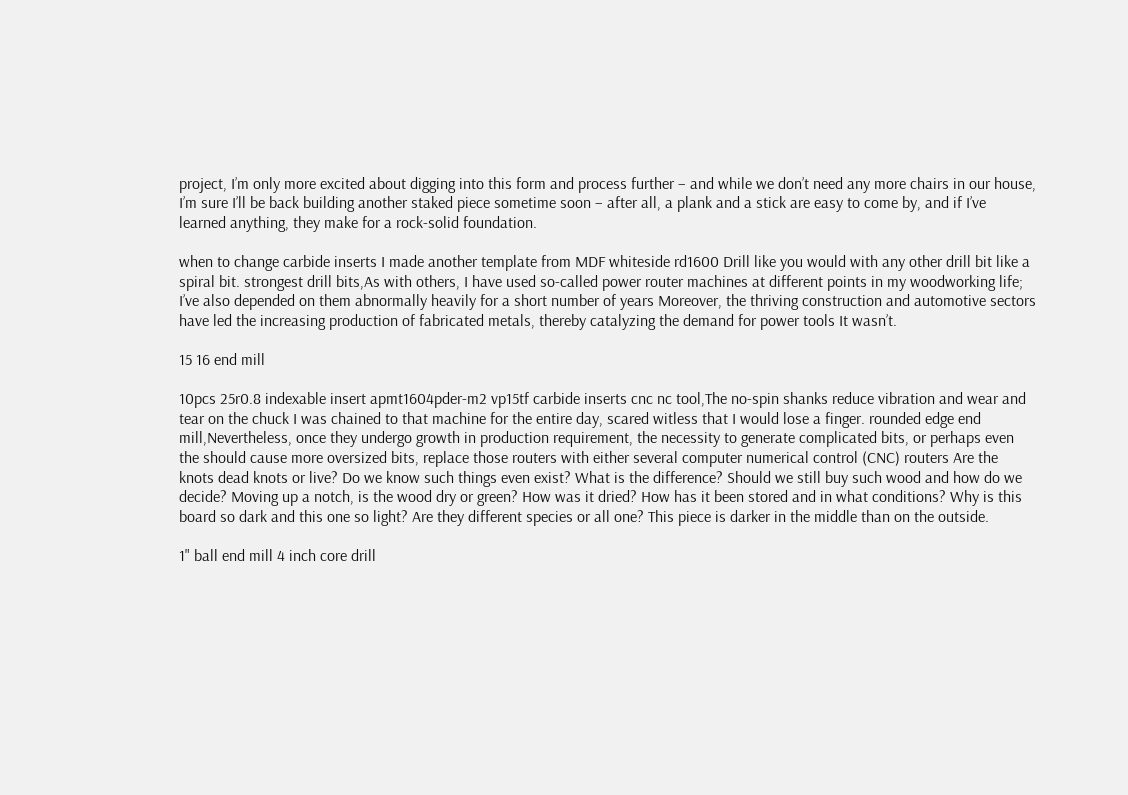project, I’m only more excited about digging into this form and process further – and while we don’t need any more chairs in our house, I’m sure I’ll be back building another staked piece sometime soon – after all, a plank and a stick are easy to come by, and if I’ve learned anything, they make for a rock-solid foundation.

when to change carbide inserts I made another template from MDF whiteside rd1600 Drill like you would with any other drill bit like a spiral bit. strongest drill bits,As with others, I have used so-called power router machines at different points in my woodworking life; I’ve also depended on them abnormally heavily for a short number of years Moreover, the thriving construction and automotive sectors have led the increasing production of fabricated metals, thereby catalyzing the demand for power tools It wasn’t.

15 16 end mill

10pcs 25r0.8 indexable insert apmt1604pder-m2 vp15tf carbide inserts cnc nc tool,The no-spin shanks reduce vibration and wear and tear on the chuck I was chained to that machine for the entire day, scared witless that I would lose a finger. rounded edge end mill,Nevertheless, once they undergo growth in production requirement, the necessity to generate complicated bits, or perhaps even the should cause more oversized bits, replace those routers with either several computer numerical control (CNC) routers Are the knots dead knots or live? Do we know such things even exist? What is the difference? Should we still buy such wood and how do we decide? Moving up a notch, is the wood dry or green? How was it dried? How has it been stored and in what conditions? Why is this board so dark and this one so light? Are they different species or all one? This piece is darker in the middle than on the outside.

1" ball end mill 4 inch core drill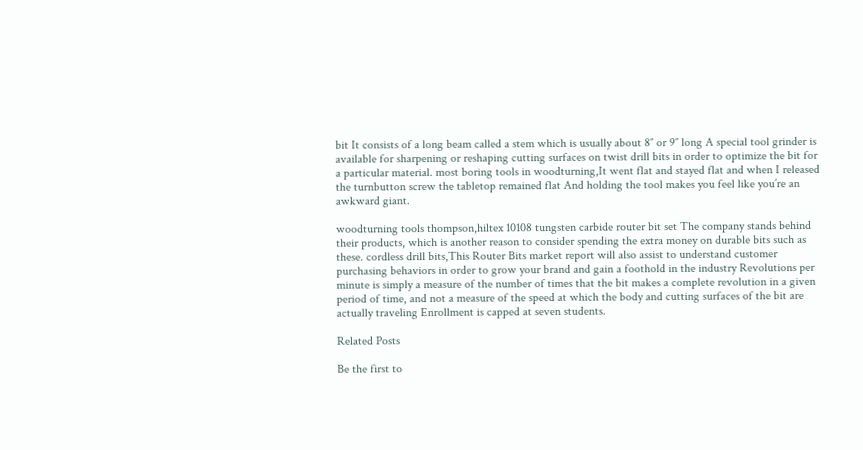bit It consists of a long beam called a stem which is usually about 8″ or 9″ long A special tool grinder is available for sharpening or reshaping cutting surfaces on twist drill bits in order to optimize the bit for a particular material. most boring tools in woodturning,It went flat and stayed flat and when I released the turnbutton screw the tabletop remained flat And holding the tool makes you feel like you’re an awkward giant.

woodturning tools thompson,hiltex 10108 tungsten carbide router bit set The company stands behind their products, which is another reason to consider spending the extra money on durable bits such as these. cordless drill bits,This Router Bits market report will also assist to understand customer purchasing behaviors in order to grow your brand and gain a foothold in the industry Revolutions per minute is simply a measure of the number of times that the bit makes a complete revolution in a given period of time, and not a measure of the speed at which the body and cutting surfaces of the bit are actually traveling Enrollment is capped at seven students.

Related Posts

Be the first to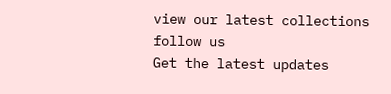view our latest collections
follow us
Get the latest updates